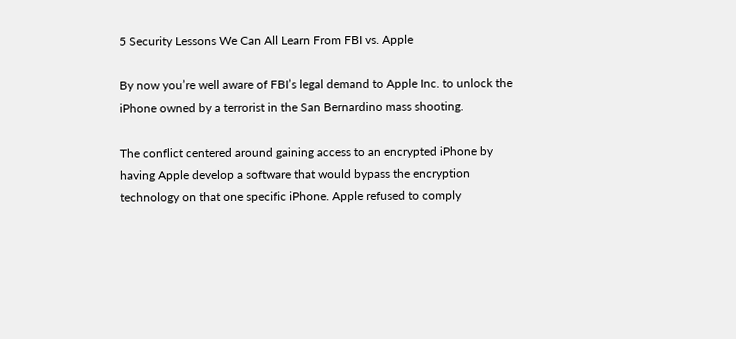5 Security Lessons We Can All Learn From FBI vs. Apple

By now you’re well aware of FBI’s legal demand to Apple Inc. to unlock the iPhone owned by a terrorist in the San Bernardino mass shooting.

The conflict centered around gaining access to an encrypted iPhone by having Apple develop a software that would bypass the encryption technology on that one specific iPhone. Apple refused to comply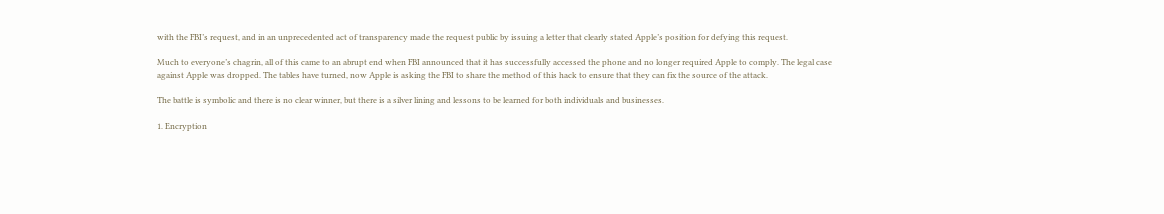with the FBI’s request, and in an unprecedented act of transparency made the request public by issuing a letter that clearly stated Apple’s position for defying this request.

Much to everyone’s chagrin, all of this came to an abrupt end when FBI announced that it has successfully accessed the phone and no longer required Apple to comply. The legal case against Apple was dropped. The tables have turned, now Apple is asking the FBI to share the method of this hack to ensure that they can fix the source of the attack.

The battle is symbolic and there is no clear winner, but there is a silver lining and lessons to be learned for both individuals and businesses.

1. Encryption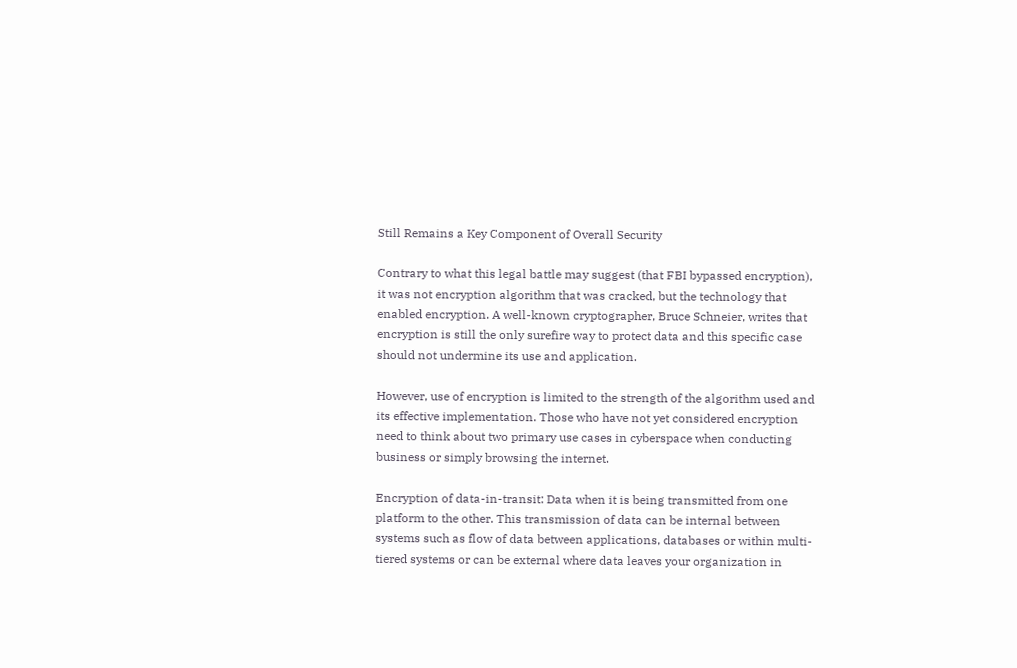Still Remains a Key Component of Overall Security

Contrary to what this legal battle may suggest (that FBI bypassed encryption), it was not encryption algorithm that was cracked, but the technology that enabled encryption. A well-known cryptographer, Bruce Schneier, writes that encryption is still the only surefire way to protect data and this specific case should not undermine its use and application.

However, use of encryption is limited to the strength of the algorithm used and its effective implementation. Those who have not yet considered encryption need to think about two primary use cases in cyberspace when conducting business or simply browsing the internet.

Encryption of data-in-transit: Data when it is being transmitted from one platform to the other. This transmission of data can be internal between systems such as flow of data between applications, databases or within multi-tiered systems or can be external where data leaves your organization in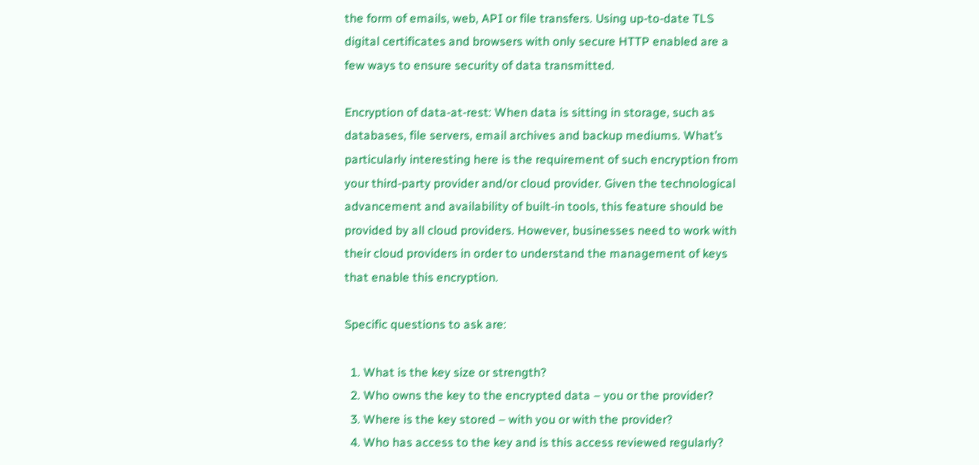the form of emails, web, API or file transfers. Using up-to-date TLS digital certificates and browsers with only secure HTTP enabled are a few ways to ensure security of data transmitted.

Encryption of data-at-rest: When data is sitting in storage, such as databases, file servers, email archives and backup mediums. What’s particularly interesting here is the requirement of such encryption from your third-party provider and/or cloud provider. Given the technological advancement and availability of built-in tools, this feature should be provided by all cloud providers. However, businesses need to work with their cloud providers in order to understand the management of keys that enable this encryption.

Specific questions to ask are:

  1. What is the key size or strength?
  2. Who owns the key to the encrypted data – you or the provider?
  3. Where is the key stored – with you or with the provider?
  4. Who has access to the key and is this access reviewed regularly?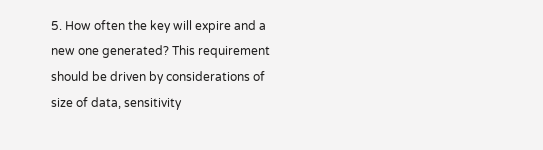5. How often the key will expire and a new one generated? This requirement should be driven by considerations of size of data, sensitivity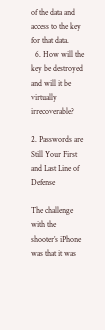of the data and access to the key for that data.
  6. How will the key be destroyed and will it be virtually irrecoverable?

2. Passwords are Still Your First and Last Line of Defense

The challenge with the shooter’s iPhone was that it was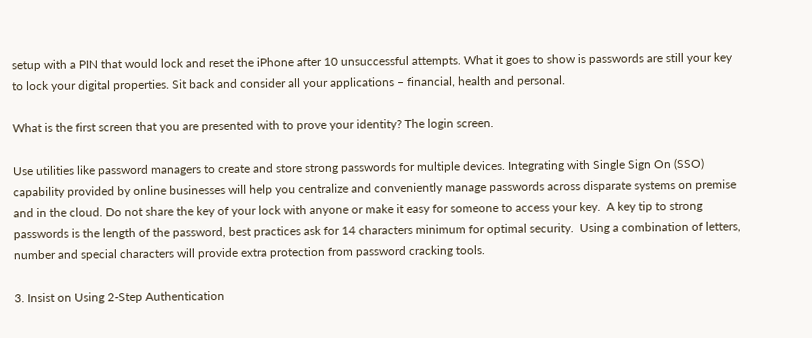setup with a PIN that would lock and reset the iPhone after 10 unsuccessful attempts. What it goes to show is passwords are still your key to lock your digital properties. Sit back and consider all your applications – financial, health and personal.

What is the first screen that you are presented with to prove your identity? The login screen.

Use utilities like password managers to create and store strong passwords for multiple devices. Integrating with Single Sign On (SSO) capability provided by online businesses will help you centralize and conveniently manage passwords across disparate systems on premise and in the cloud. Do not share the key of your lock with anyone or make it easy for someone to access your key.  A key tip to strong passwords is the length of the password, best practices ask for 14 characters minimum for optimal security.  Using a combination of letters, number and special characters will provide extra protection from password cracking tools.

3. Insist on Using 2-Step Authentication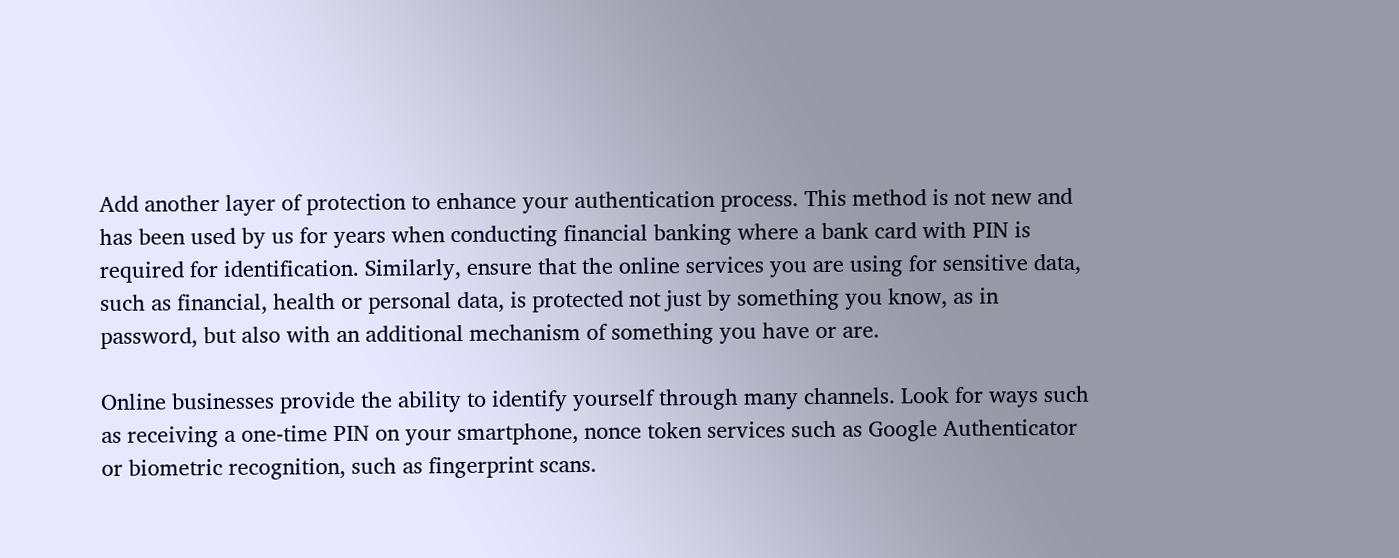Add another layer of protection to enhance your authentication process. This method is not new and has been used by us for years when conducting financial banking where a bank card with PIN is required for identification. Similarly, ensure that the online services you are using for sensitive data, such as financial, health or personal data, is protected not just by something you know, as in password, but also with an additional mechanism of something you have or are.

Online businesses provide the ability to identify yourself through many channels. Look for ways such as receiving a one-time PIN on your smartphone, nonce token services such as Google Authenticator or biometric recognition, such as fingerprint scans.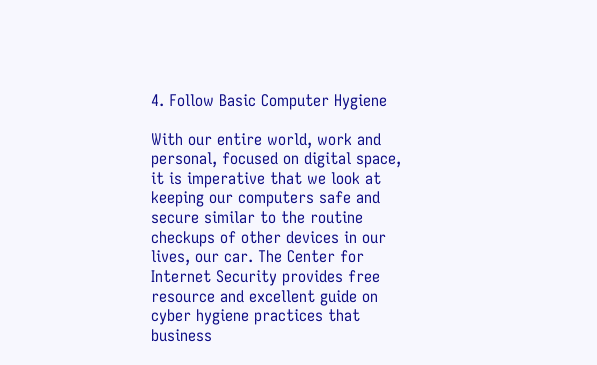4. Follow Basic Computer Hygiene

With our entire world, work and personal, focused on digital space, it is imperative that we look at keeping our computers safe and secure similar to the routine checkups of other devices in our lives, our car. The Center for Internet Security provides free resource and excellent guide on cyber hygiene practices that business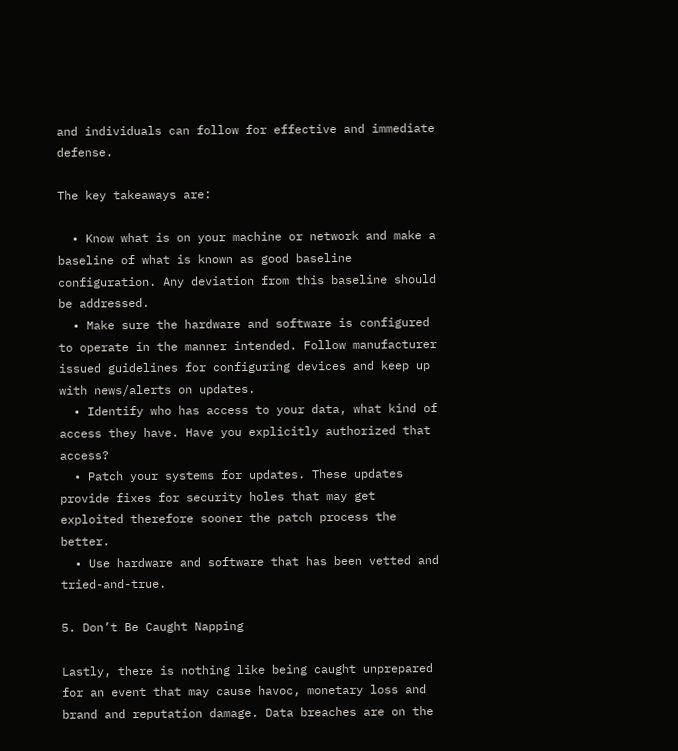and individuals can follow for effective and immediate defense.

The key takeaways are:

  • Know what is on your machine or network and make a baseline of what is known as good baseline configuration. Any deviation from this baseline should be addressed.
  • Make sure the hardware and software is configured to operate in the manner intended. Follow manufacturer issued guidelines for configuring devices and keep up with news/alerts on updates.
  • Identify who has access to your data, what kind of access they have. Have you explicitly authorized that access?
  • Patch your systems for updates. These updates provide fixes for security holes that may get exploited therefore sooner the patch process the better.
  • Use hardware and software that has been vetted and tried-and-true.

5. Don’t Be Caught Napping

Lastly, there is nothing like being caught unprepared for an event that may cause havoc, monetary loss and brand and reputation damage. Data breaches are on the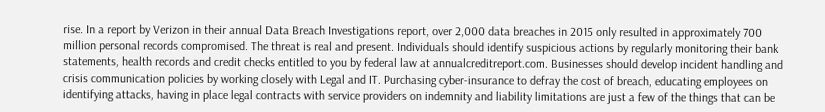rise. In a report by Verizon in their annual Data Breach Investigations report, over 2,000 data breaches in 2015 only resulted in approximately 700 million personal records compromised. The threat is real and present. Individuals should identify suspicious actions by regularly monitoring their bank statements, health records and credit checks entitled to you by federal law at annualcreditreport.com. Businesses should develop incident handling and crisis communication policies by working closely with Legal and IT. Purchasing cyber-insurance to defray the cost of breach, educating employees on identifying attacks, having in place legal contracts with service providers on indemnity and liability limitations are just a few of the things that can be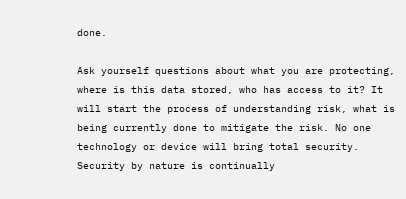done.

Ask yourself questions about what you are protecting, where is this data stored, who has access to it? It will start the process of understanding risk, what is being currently done to mitigate the risk. No one technology or device will bring total security. Security by nature is continually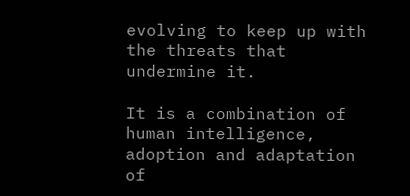evolving to keep up with the threats that undermine it.

It is a combination of human intelligence, adoption and adaptation of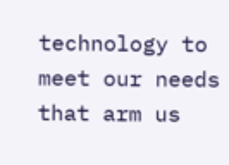technology to meet our needs that arm us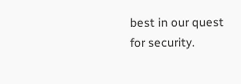best in our quest for security.